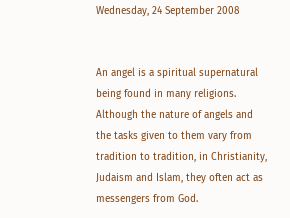Wednesday, 24 September 2008


An angel is a spiritual supernatural being found in many religions. Although the nature of angels and the tasks given to them vary from tradition to tradition, in Christianity, Judaism and Islam, they often act as messengers from God.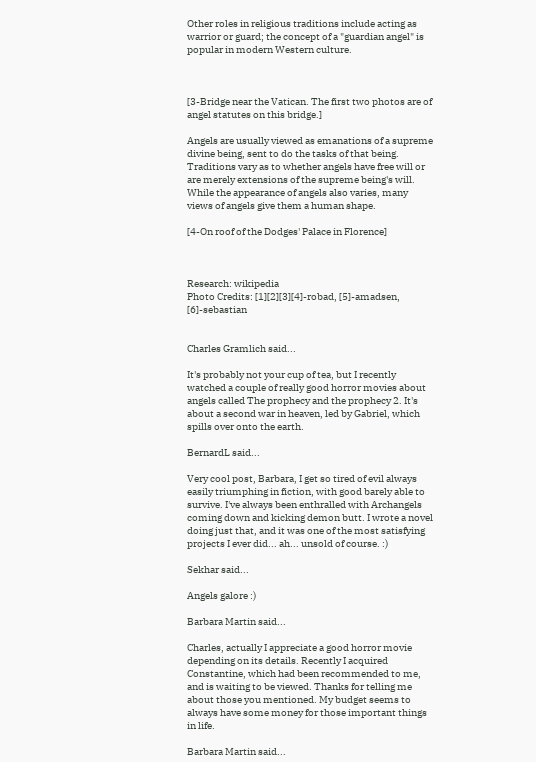Other roles in religious traditions include acting as warrior or guard; the concept of a "guardian angel" is popular in modern Western culture.



[3-Bridge near the Vatican. The first two photos are of angel statutes on this bridge.]

Angels are usually viewed as emanations of a supreme divine being, sent to do the tasks of that being. Traditions vary as to whether angels have free will or are merely extensions of the supreme being's will. While the appearance of angels also varies, many views of angels give them a human shape.

[4-On roof of the Dodges' Palace in Florence]



Research: wikipedia
Photo Credits: [1][2][3][4]-robad, [5]-amadsen, [6]-sebastian


Charles Gramlich said...

It's probably not your cup of tea, but I recently watched a couple of really good horror movies about angels called The prophecy and the prophecy 2. It's about a second war in heaven, led by Gabriel, which spills over onto the earth.

BernardL said...

Very cool post, Barbara, I get so tired of evil always easily triumphing in fiction, with good barely able to survive. I've always been enthralled with Archangels coming down and kicking demon butt. I wrote a novel doing just that, and it was one of the most satisfying projects I ever did... ah... unsold of course. :)

Sekhar said...

Angels galore :)

Barbara Martin said...

Charles, actually I appreciate a good horror movie depending on its details. Recently I acquired Constantine, which had been recommended to me, and is waiting to be viewed. Thanks for telling me about those you mentioned. My budget seems to always have some money for those important things in life.

Barbara Martin said...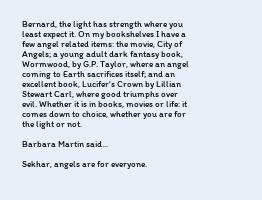Bernard, the light has strength where you least expect it. On my bookshelves I have a few angel related items: the movie, City of Angels; a young adult dark fantasy book, Wormwood, by G.P. Taylor, where an angel coming to Earth sacrifices itself; and an excellent book, Lucifer's Crown by Lillian Stewart Carl, where good triumphs over evil. Whether it is in books, movies or life: it comes down to choice, whether you are for the light or not.

Barbara Martin said...

Sekhar, angels are for everyone.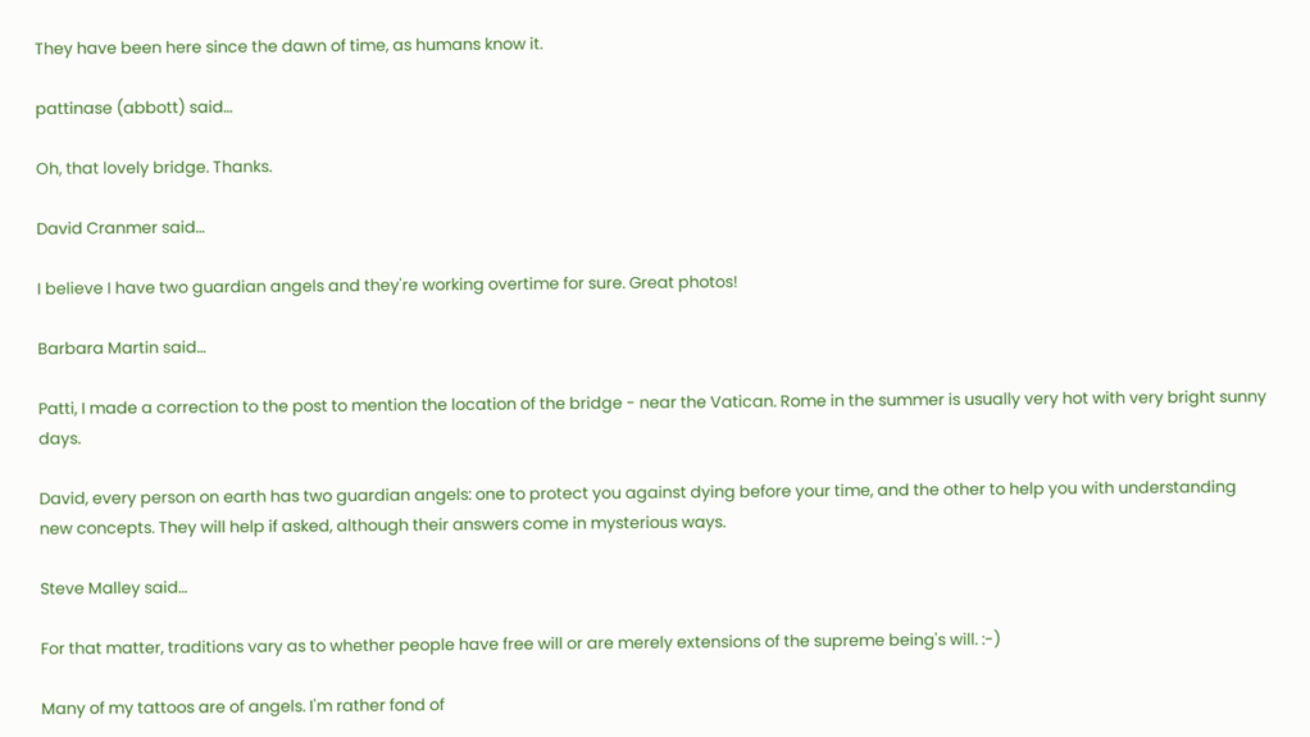They have been here since the dawn of time, as humans know it.

pattinase (abbott) said...

Oh, that lovely bridge. Thanks.

David Cranmer said...

I believe I have two guardian angels and they're working overtime for sure. Great photos!

Barbara Martin said...

Patti, I made a correction to the post to mention the location of the bridge - near the Vatican. Rome in the summer is usually very hot with very bright sunny days.

David, every person on earth has two guardian angels: one to protect you against dying before your time, and the other to help you with understanding new concepts. They will help if asked, although their answers come in mysterious ways.

Steve Malley said...

For that matter, traditions vary as to whether people have free will or are merely extensions of the supreme being's will. :-)

Many of my tattoos are of angels. I'm rather fond of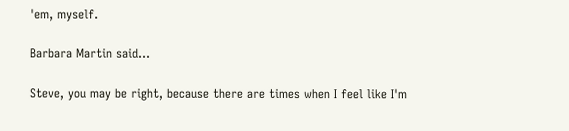'em, myself.

Barbara Martin said...

Steve, you may be right, because there are times when I feel like I'm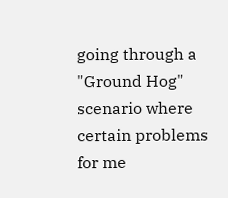going through a "Ground Hog" scenario where certain problems for me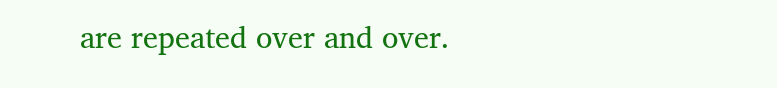are repeated over and over.